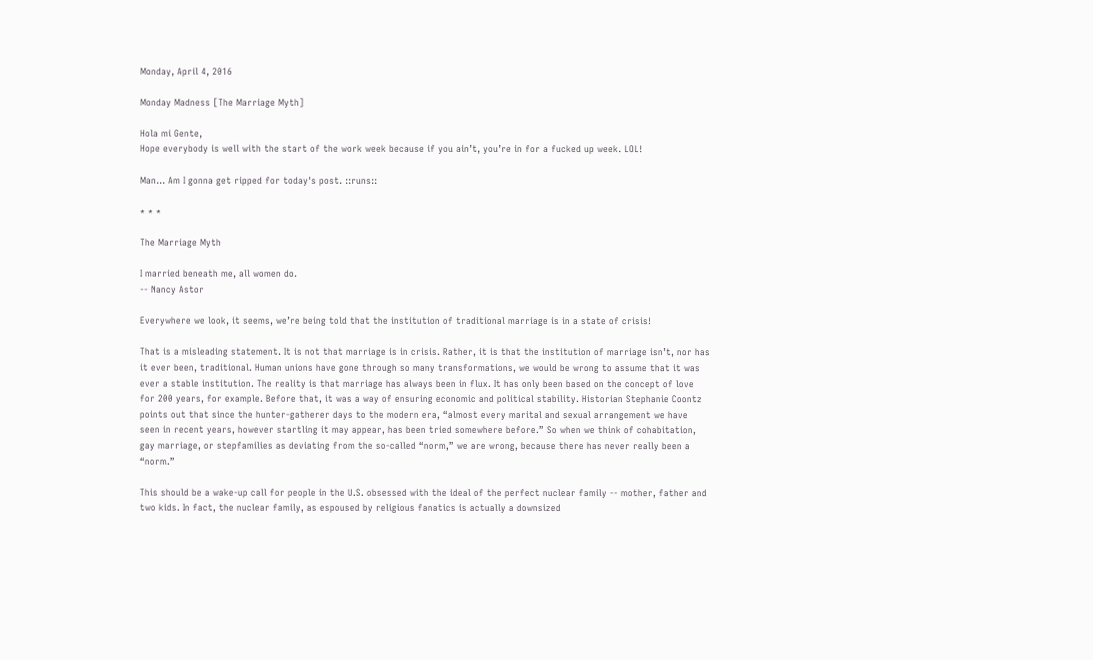Monday, April 4, 2016

Monday Madness [The Marriage Myth]

Hola mi Gente,
Hope everybody is well with the start of the work week because if you ain’t, you’re in for a fucked up week. LOL!

Man… Am I gonna get ripped for today's post. ::runs::

* * *

The Marriage Myth

I married beneath me, all women do.
-- Nancy Astor

Everywhere we look, it seems, we’re being told that the institution of traditional marriage is in a state of crisis!

That is a misleading statement. It is not that marriage is in crisis. Rather, it is that the institution of marriage isn’t, nor has it ever been, traditional. Human unions have gone through so many transformations, we would be wrong to assume that it was ever a stable institution. The reality is that marriage has always been in flux. It has only been based on the concept of love for 200 years, for example. Before that, it was a way of ensuring economic and political stability. Historian Stephanie Coontz points out that since the hunter-gatherer days to the modern era, “almost every marital and sexual arrangement we have seen in recent years, however startling it may appear, has been tried somewhere before.” So when we think of cohabitation, gay marriage, or stepfamilies as deviating from the so-called “norm,” we are wrong, because there has never really been a “norm.”

This should be a wake-up call for people in the U.S. obsessed with the ideal of the perfect nuclear family -- mother, father and two kids. In fact, the nuclear family, as espoused by religious fanatics is actually a downsized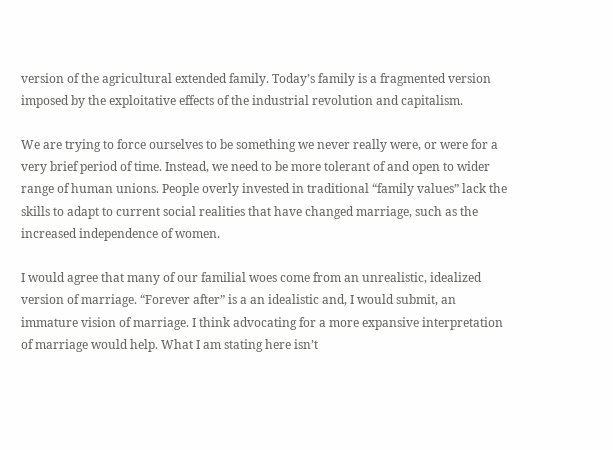version of the agricultural extended family. Today’s family is a fragmented version imposed by the exploitative effects of the industrial revolution and capitalism.

We are trying to force ourselves to be something we never really were, or were for a very brief period of time. Instead, we need to be more tolerant of and open to wider range of human unions. People overly invested in traditional “family values” lack the skills to adapt to current social realities that have changed marriage, such as the increased independence of women.

I would agree that many of our familial woes come from an unrealistic, idealized version of marriage. “Forever after” is a an idealistic and, I would submit, an immature vision of marriage. I think advocating for a more expansive interpretation of marriage would help. What I am stating here isn’t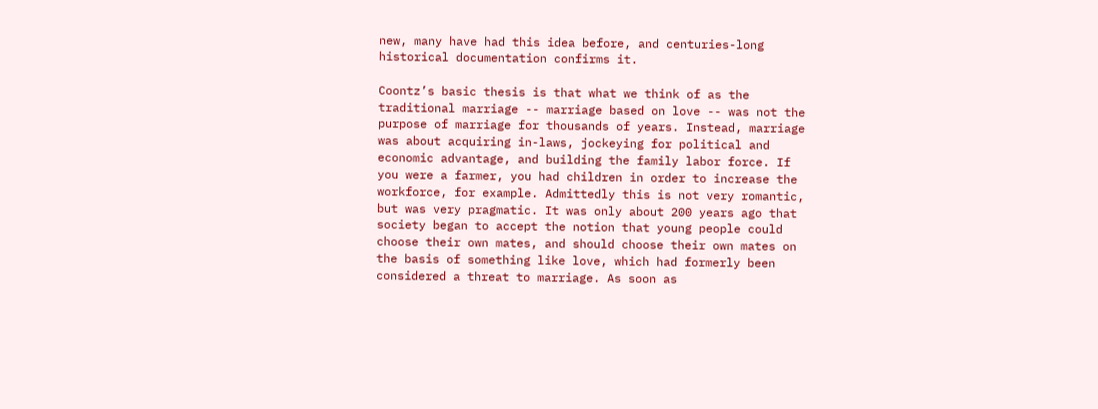new, many have had this idea before, and centuries-long historical documentation confirms it.

Coontz’s basic thesis is that what we think of as the traditional marriage -- marriage based on love -- was not the purpose of marriage for thousands of years. Instead, marriage was about acquiring in-laws, jockeying for political and economic advantage, and building the family labor force. If you were a farmer, you had children in order to increase the workforce, for example. Admittedly this is not very romantic, but was very pragmatic. It was only about 200 years ago that society began to accept the notion that young people could choose their own mates, and should choose their own mates on the basis of something like love, which had formerly been considered a threat to marriage. As soon as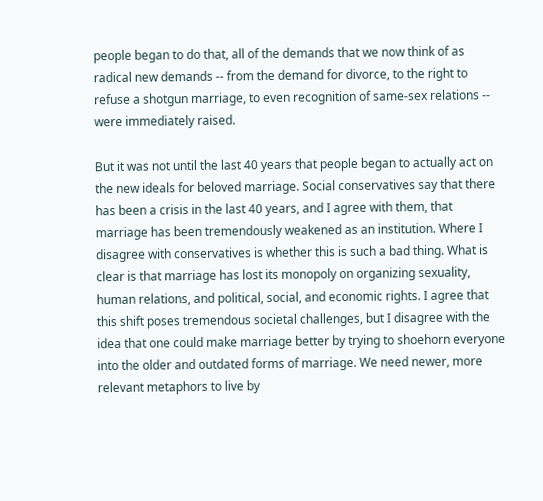people began to do that, all of the demands that we now think of as radical new demands -- from the demand for divorce, to the right to refuse a shotgun marriage, to even recognition of same-sex relations -- were immediately raised.

But it was not until the last 40 years that people began to actually act on the new ideals for beloved marriage. Social conservatives say that there has been a crisis in the last 40 years, and I agree with them, that marriage has been tremendously weakened as an institution. Where I disagree with conservatives is whether this is such a bad thing. What is clear is that marriage has lost its monopoly on organizing sexuality, human relations, and political, social, and economic rights. I agree that this shift poses tremendous societal challenges, but I disagree with the idea that one could make marriage better by trying to shoehorn everyone into the older and outdated forms of marriage. We need newer, more relevant metaphors to live by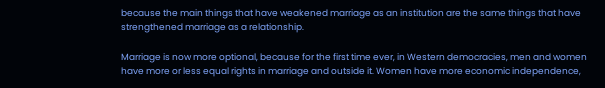because the main things that have weakened marriage as an institution are the same things that have strengthened marriage as a relationship.

Marriage is now more optional, because for the first time ever, in Western democracies, men and women have more or less equal rights in marriage and outside it. Women have more economic independence,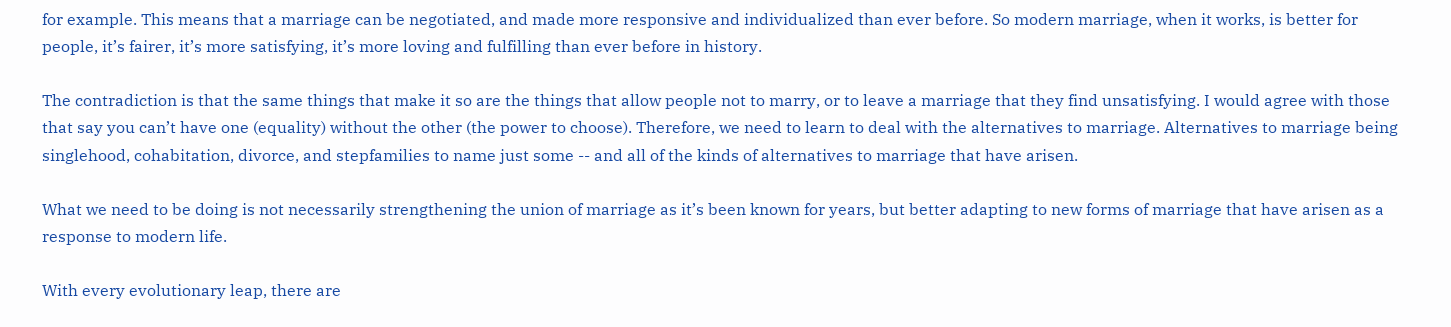for example. This means that a marriage can be negotiated, and made more responsive and individualized than ever before. So modern marriage, when it works, is better for people, it’s fairer, it’s more satisfying, it’s more loving and fulfilling than ever before in history.

The contradiction is that the same things that make it so are the things that allow people not to marry, or to leave a marriage that they find unsatisfying. I would agree with those that say you can’t have one (equality) without the other (the power to choose). Therefore, we need to learn to deal with the alternatives to marriage. Alternatives to marriage being singlehood, cohabitation, divorce, and stepfamilies to name just some -- and all of the kinds of alternatives to marriage that have arisen.

What we need to be doing is not necessarily strengthening the union of marriage as it’s been known for years, but better adapting to new forms of marriage that have arisen as a response to modern life.

With every evolutionary leap, there are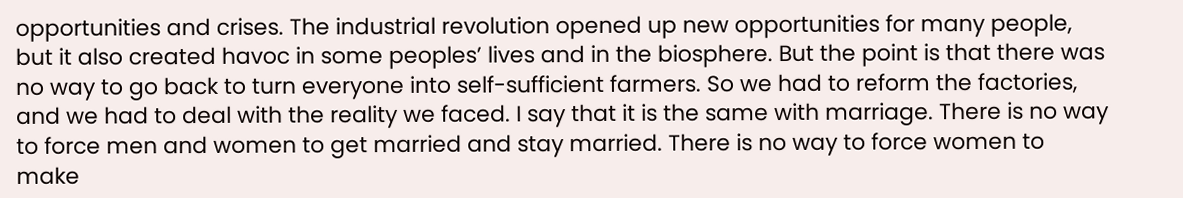opportunities and crises. The industrial revolution opened up new opportunities for many people, but it also created havoc in some peoples’ lives and in the biosphere. But the point is that there was no way to go back to turn everyone into self-sufficient farmers. So we had to reform the factories, and we had to deal with the reality we faced. I say that it is the same with marriage. There is no way to force men and women to get married and stay married. There is no way to force women to make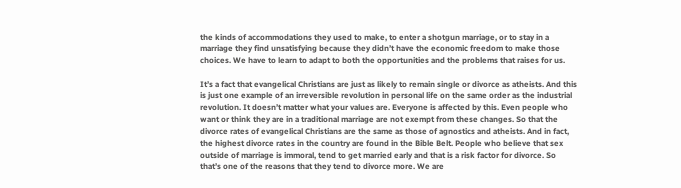the kinds of accommodations they used to make, to enter a shotgun marriage, or to stay in a marriage they find unsatisfying because they didn’t have the economic freedom to make those choices. We have to learn to adapt to both the opportunities and the problems that raises for us.

It’s a fact that evangelical Christians are just as likely to remain single or divorce as atheists. And this is just one example of an irreversible revolution in personal life on the same order as the industrial revolution. It doesn’t matter what your values are. Everyone is affected by this. Even people who want or think they are in a traditional marriage are not exempt from these changes. So that the divorce rates of evangelical Christians are the same as those of agnostics and atheists. And in fact, the highest divorce rates in the country are found in the Bible Belt. People who believe that sex outside of marriage is immoral, tend to get married early and that is a risk factor for divorce. So that’s one of the reasons that they tend to divorce more. We are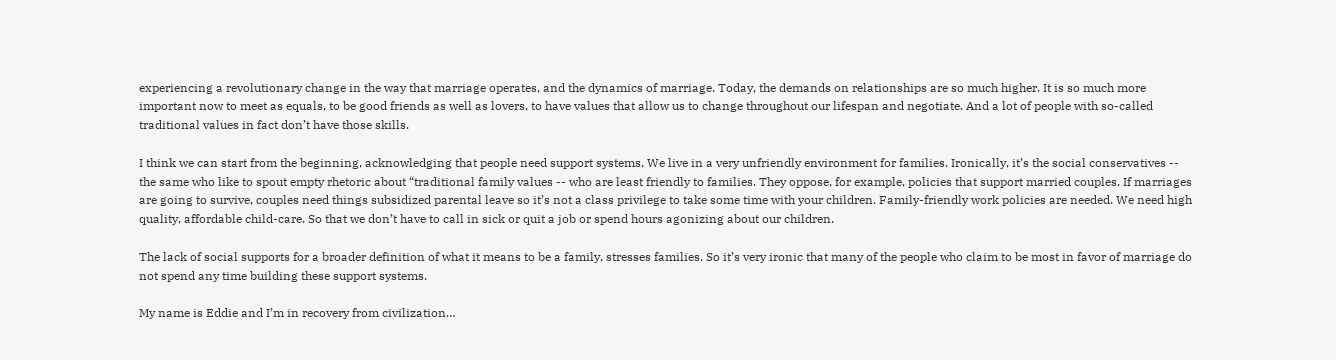experiencing a revolutionary change in the way that marriage operates, and the dynamics of marriage. Today, the demands on relationships are so much higher. It is so much more important now to meet as equals, to be good friends as well as lovers, to have values that allow us to change throughout our lifespan and negotiate. And a lot of people with so-called traditional values in fact don’t have those skills.

I think we can start from the beginning, acknowledging that people need support systems. We live in a very unfriendly environment for families. Ironically, it’s the social conservatives -- the same who like to spout empty rhetoric about “traditional family values -- who are least friendly to families. They oppose, for example, policies that support married couples. If marriages are going to survive, couples need things subsidized parental leave so it’s not a class privilege to take some time with your children. Family-friendly work policies are needed. We need high quality, affordable child-care. So that we don’t have to call in sick or quit a job or spend hours agonizing about our children.

The lack of social supports for a broader definition of what it means to be a family, stresses families. So it’s very ironic that many of the people who claim to be most in favor of marriage do not spend any time building these support systems.

My name is Eddie and I’m in recovery from civilization…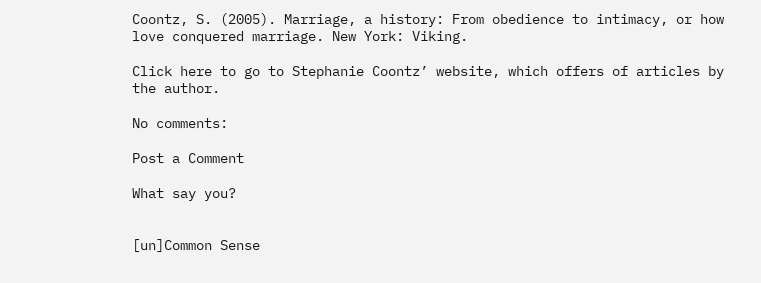Coontz, S. (2005). Marriage, a history: From obedience to intimacy, or how love conquered marriage. New York: Viking.

Click here to go to Stephanie Coontz’ website, which offers of articles by the author.

No comments:

Post a Comment

What say you?


[un]Common Sense